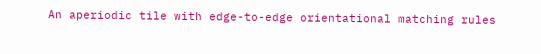An aperiodic tile with edge-to-edge orientational matching rules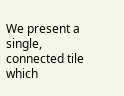We present a single, connected tile which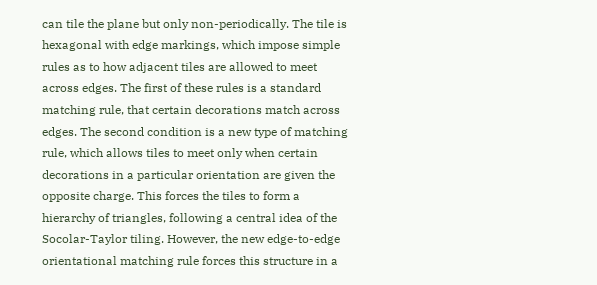can tile the plane but only non-periodically. The tile is hexagonal with edge markings, which impose simple rules as to how adjacent tiles are allowed to meet across edges. The first of these rules is a standard matching rule, that certain decorations match across edges. The second condition is a new type of matching rule, which allows tiles to meet only when certain decorations in a particular orientation are given the opposite charge. This forces the tiles to form a hierarchy of triangles, following a central idea of the Socolar-Taylor tiling. However, the new edge-to-edge orientational matching rule forces this structure in a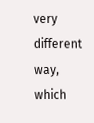very different way, which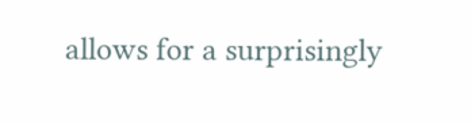allows for a surprisingly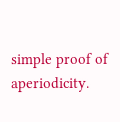simple proof of aperiodicity.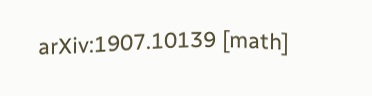arXiv:1907.10139 [math]